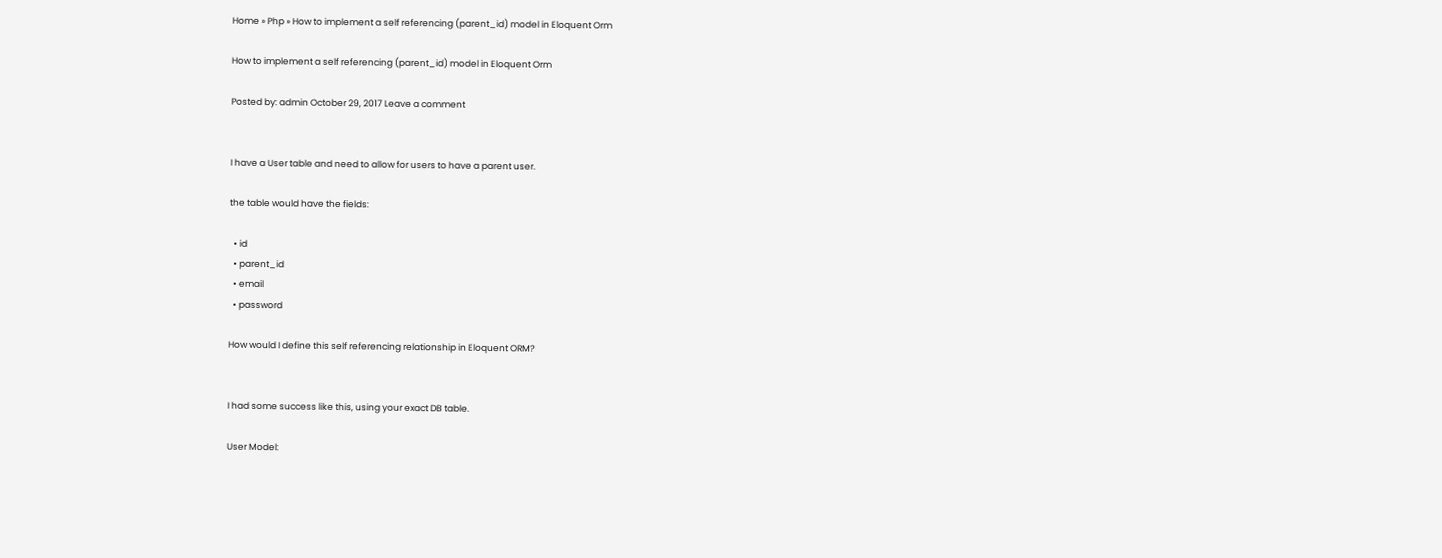Home » Php » How to implement a self referencing (parent_id) model in Eloquent Orm

How to implement a self referencing (parent_id) model in Eloquent Orm

Posted by: admin October 29, 2017 Leave a comment


I have a User table and need to allow for users to have a parent user.

the table would have the fields:

  • id
  • parent_id
  • email
  • password

How would I define this self referencing relationship in Eloquent ORM?


I had some success like this, using your exact DB table.

User Model: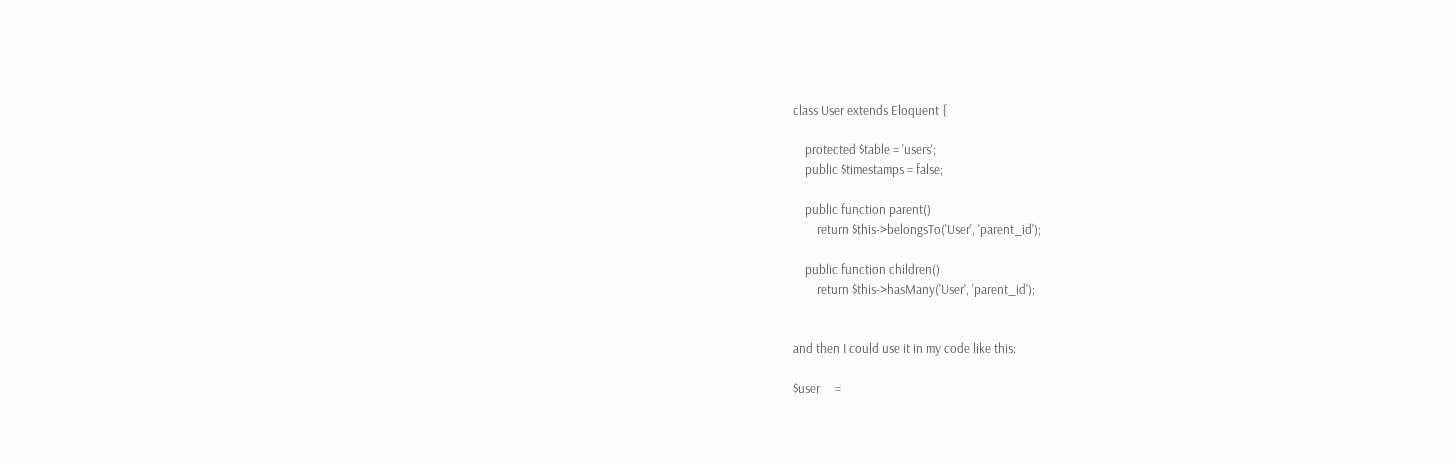class User extends Eloquent {

    protected $table = 'users';
    public $timestamps = false;

    public function parent()
        return $this->belongsTo('User', 'parent_id');

    public function children()
        return $this->hasMany('User', 'parent_id');


and then I could use it in my code like this:

$user     =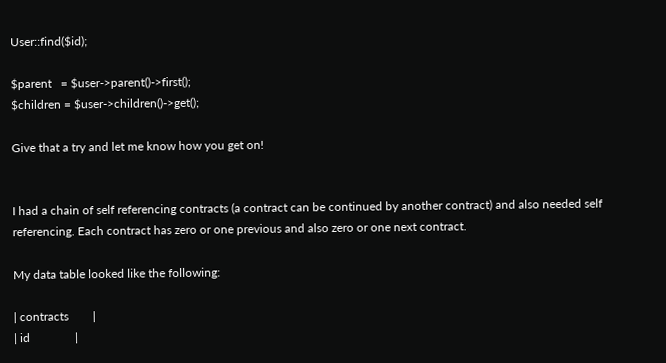User::find($id);

$parent   = $user->parent()->first();
$children = $user->children()->get();

Give that a try and let me know how you get on!


I had a chain of self referencing contracts (a contract can be continued by another contract) and also needed self referencing. Each contract has zero or one previous and also zero or one next contract.

My data table looked like the following:

| contracts        |
| id               |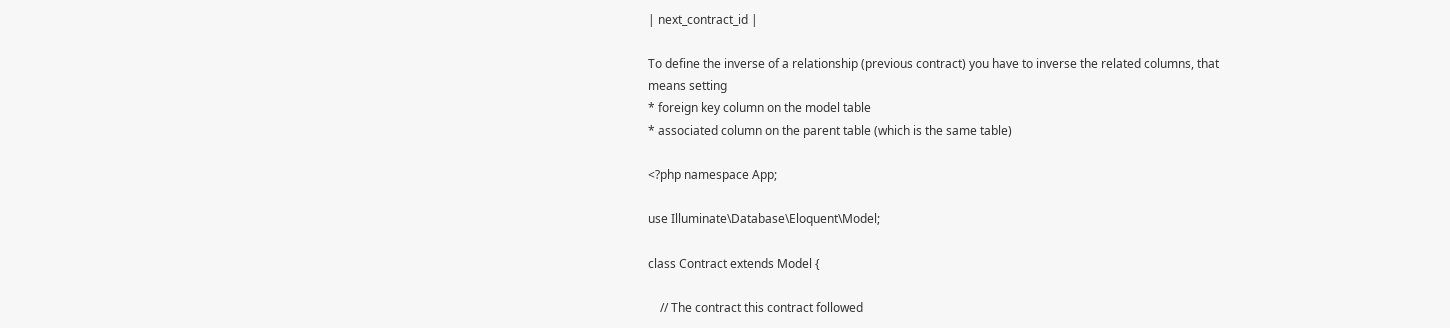| next_contract_id |

To define the inverse of a relationship (previous contract) you have to inverse the related columns, that means setting
* foreign key column on the model table
* associated column on the parent table (which is the same table)

<?php namespace App;

use Illuminate\Database\Eloquent\Model;

class Contract extends Model {

    // The contract this contract followed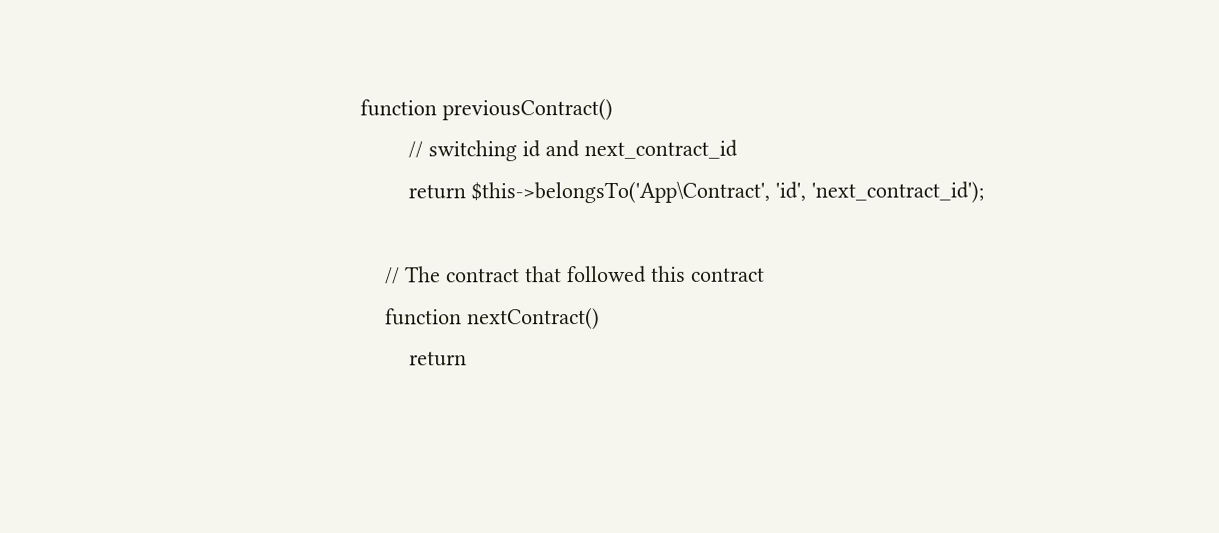function previousContract()
        // switching id and next_contract_id
        return $this->belongsTo('App\Contract', 'id', 'next_contract_id');

    // The contract that followed this contract
    function nextContract()
        return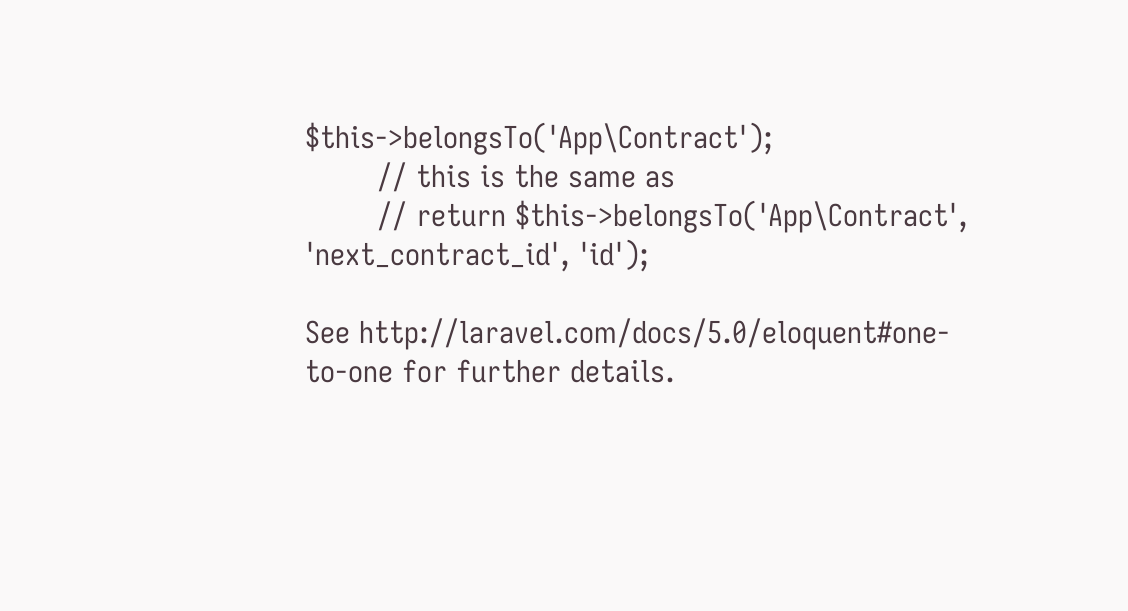$this->belongsTo('App\Contract');
        // this is the same as
        // return $this->belongsTo('App\Contract', 'next_contract_id', 'id');

See http://laravel.com/docs/5.0/eloquent#one-to-one for further details.